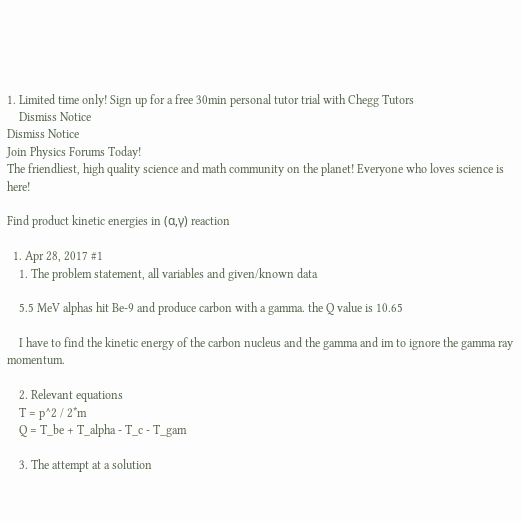1. Limited time only! Sign up for a free 30min personal tutor trial with Chegg Tutors
    Dismiss Notice
Dismiss Notice
Join Physics Forums Today!
The friendliest, high quality science and math community on the planet! Everyone who loves science is here!

Find product kinetic energies in (α,γ) reaction

  1. Apr 28, 2017 #1
    1. The problem statement, all variables and given/known data

    5.5 MeV alphas hit Be-9 and produce carbon with a gamma. the Q value is 10.65

    I have to find the kinetic energy of the carbon nucleus and the gamma and im to ignore the gamma ray momentum.

    2. Relevant equations
    T = p^2 / 2*m
    Q = T_be + T_alpha - T_c - T_gam

    3. The attempt at a solution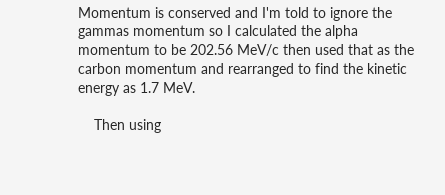Momentum is conserved and I'm told to ignore the gammas momentum so I calculated the alpha momentum to be 202.56 MeV/c then used that as the carbon momentum and rearranged to find the kinetic energy as 1.7 MeV.

    Then using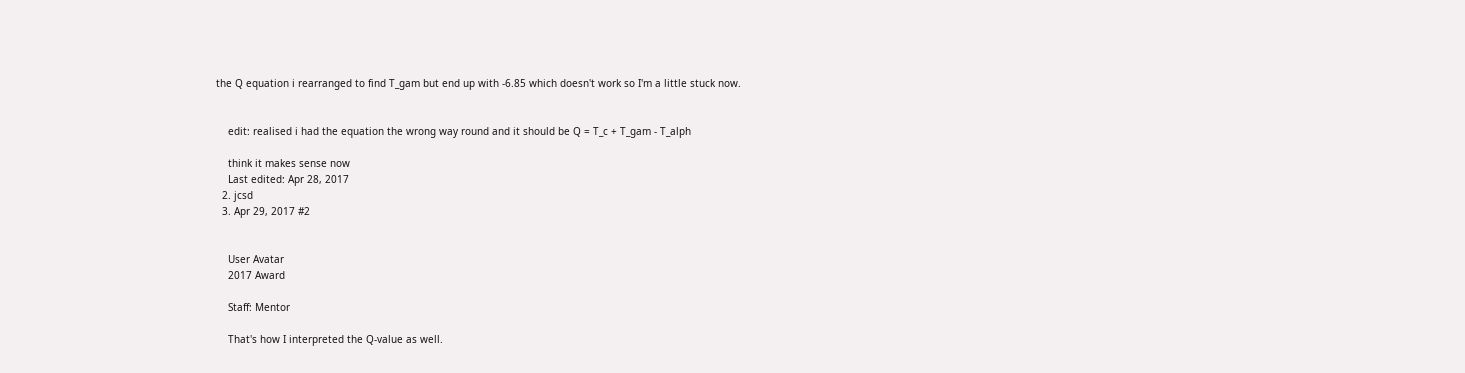the Q equation i rearranged to find T_gam but end up with -6.85 which doesn't work so I'm a little stuck now.


    edit: realised i had the equation the wrong way round and it should be Q = T_c + T_gam - T_alph

    think it makes sense now
    Last edited: Apr 28, 2017
  2. jcsd
  3. Apr 29, 2017 #2


    User Avatar
    2017 Award

    Staff: Mentor

    That's how I interpreted the Q-value as well.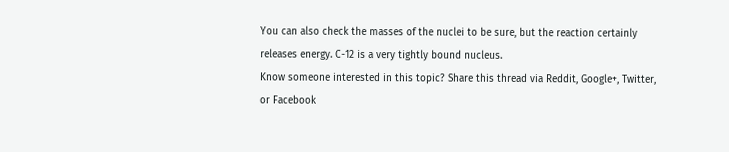You can also check the masses of the nuclei to be sure, but the reaction certainly releases energy. C-12 is a very tightly bound nucleus.
Know someone interested in this topic? Share this thread via Reddit, Google+, Twitter, or Facebook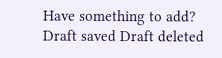Have something to add?
Draft saved Draft deleted